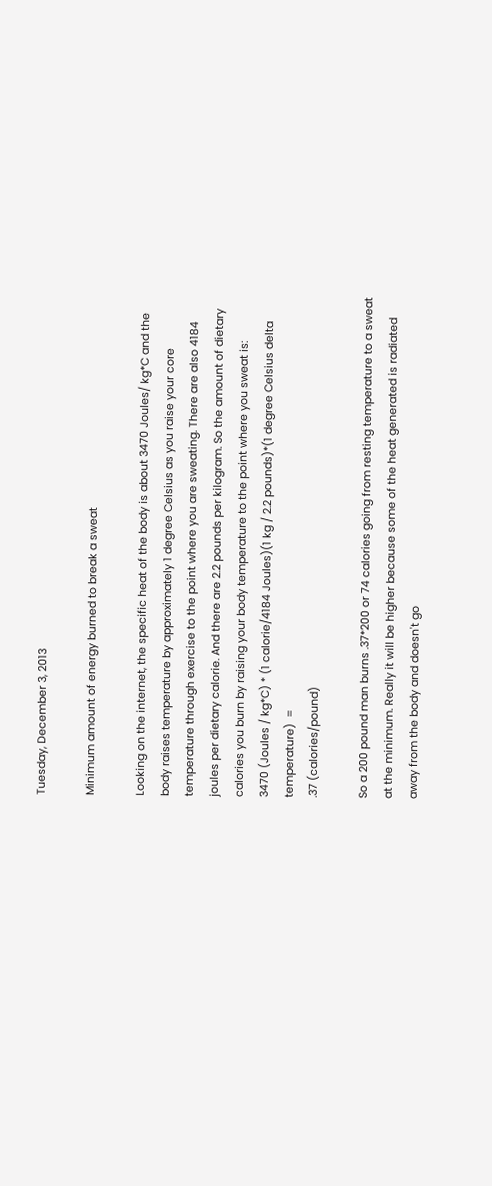Tuesday, December 3, 2013

Minimum amount of energy burned to break a sweat

Looking on the internet, the specific heat of the body is about 3470 Joules/ kg*C and the body raises temperature by approximately 1 degree Celsius as you raise your core temperature through exercise to the point where you are sweating. There are also 4184 joules per dietary calorie. And there are 2.2 pounds per kilogram. So the amount of dietary calories you burn by raising your body temperature to the point where you sweat is:
3470 (Joules / kg*C) * (1 calorie/4184 Joules)(1 kg / 2.2 pounds)*(1 degree Celsius delta temperature)  =
.37 (calories/pound)

So a 200 pound man burns .37*200 or 74 calories going from resting temperature to a sweat at the minimum. Really it will be higher because some of the heat generated is radiated away from the body and doesn't go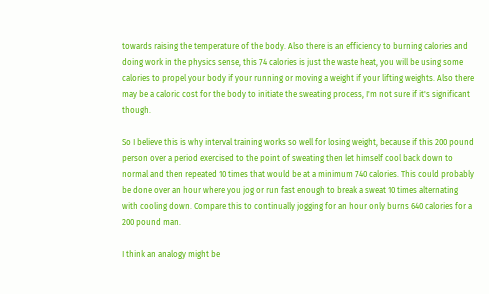towards raising the temperature of the body. Also there is an efficiency to burning calories and doing work in the physics sense, this 74 calories is just the waste heat, you will be using some calories to propel your body if your running or moving a weight if your lifting weights. Also there may be a caloric cost for the body to initiate the sweating process, I'm not sure if it's significant though.

So I believe this is why interval training works so well for losing weight, because if this 200 pound person over a period exercised to the point of sweating then let himself cool back down to normal and then repeated 10 times that would be at a minimum 740 calories. This could probably be done over an hour where you jog or run fast enough to break a sweat 10 times alternating with cooling down. Compare this to continually jogging for an hour only burns 640 calories for a 200 pound man.

I think an analogy might be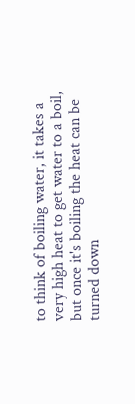to think of boiling water, it takes a very high heat to get water to a boil, but once it's boiling the heat can be turned down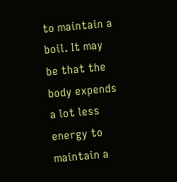to maintain a boil. It may be that the body expends a lot less energy to maintain a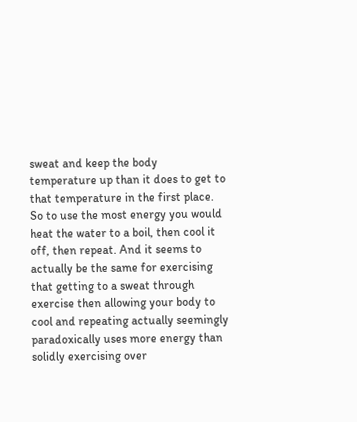sweat and keep the body temperature up than it does to get to that temperature in the first place. So to use the most energy you would heat the water to a boil, then cool it off, then repeat. And it seems to actually be the same for exercising that getting to a sweat through exercise then allowing your body to cool and repeating actually seemingly paradoxically uses more energy than solidly exercising over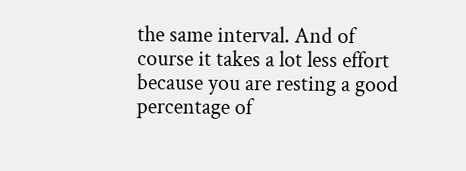the same interval. And of course it takes a lot less effort because you are resting a good percentage of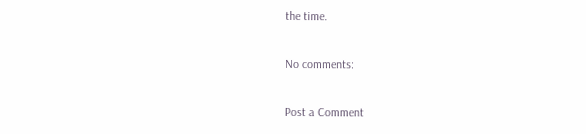the time.

No comments:

Post a Comment